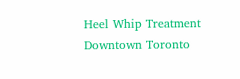Heel Whip Treatment Downtown Toronto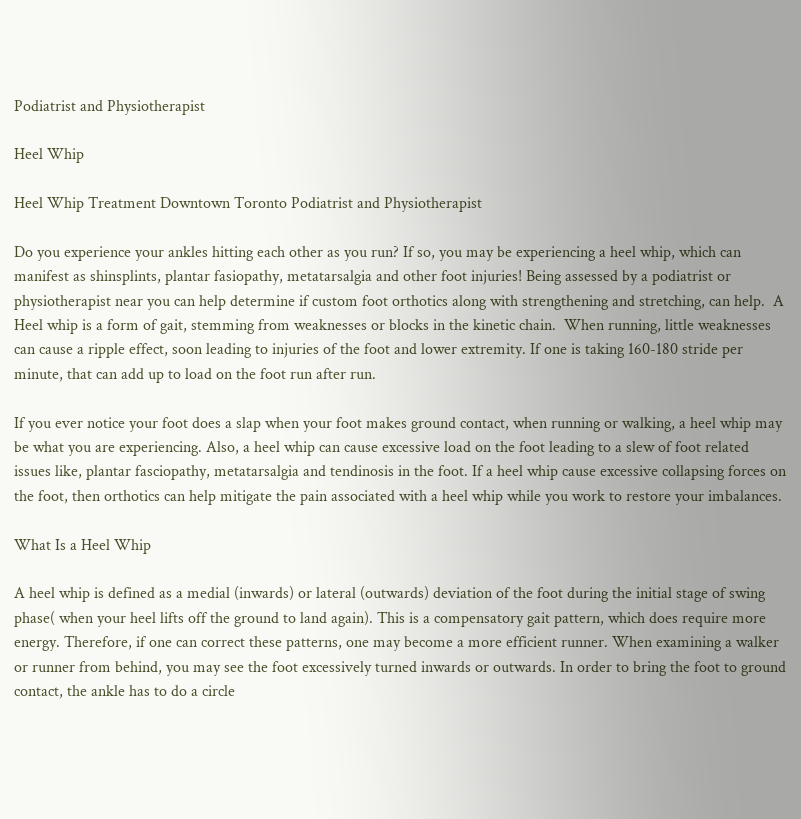Podiatrist and Physiotherapist

Heel Whip

Heel Whip Treatment Downtown Toronto Podiatrist and Physiotherapist

Do you experience your ankles hitting each other as you run? If so, you may be experiencing a heel whip, which can manifest as shinsplints, plantar fasiopathy, metatarsalgia and other foot injuries! Being assessed by a podiatrist or physiotherapist near you can help determine if custom foot orthotics along with strengthening and stretching, can help.  A Heel whip is a form of gait, stemming from weaknesses or blocks in the kinetic chain.  When running, little weaknesses can cause a ripple effect, soon leading to injuries of the foot and lower extremity. If one is taking 160-180 stride per minute, that can add up to load on the foot run after run.

If you ever notice your foot does a slap when your foot makes ground contact, when running or walking, a heel whip may be what you are experiencing. Also, a heel whip can cause excessive load on the foot leading to a slew of foot related issues like, plantar fasciopathy, metatarsalgia and tendinosis in the foot. If a heel whip cause excessive collapsing forces on the foot, then orthotics can help mitigate the pain associated with a heel whip while you work to restore your imbalances.

What Is a Heel Whip

A heel whip is defined as a medial (inwards) or lateral (outwards) deviation of the foot during the initial stage of swing phase( when your heel lifts off the ground to land again). This is a compensatory gait pattern, which does require more energy. Therefore, if one can correct these patterns, one may become a more efficient runner. When examining a walker or runner from behind, you may see the foot excessively turned inwards or outwards. In order to bring the foot to ground contact, the ankle has to do a circle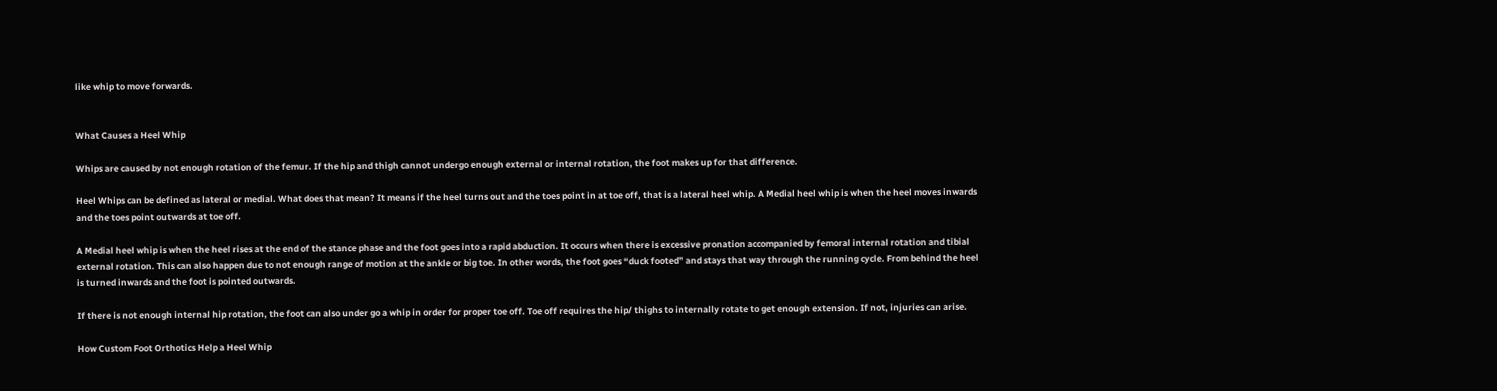like whip to move forwards.


What Causes a Heel Whip

Whips are caused by not enough rotation of the femur. If the hip and thigh cannot undergo enough external or internal rotation, the foot makes up for that difference.

Heel Whips can be defined as lateral or medial. What does that mean? It means if the heel turns out and the toes point in at toe off, that is a lateral heel whip. A Medial heel whip is when the heel moves inwards and the toes point outwards at toe off.

A Medial heel whip is when the heel rises at the end of the stance phase and the foot goes into a rapid abduction. It occurs when there is excessive pronation accompanied by femoral internal rotation and tibial external rotation. This can also happen due to not enough range of motion at the ankle or big toe. In other words, the foot goes “duck footed” and stays that way through the running cycle. From behind the heel is turned inwards and the foot is pointed outwards.

If there is not enough internal hip rotation, the foot can also under go a whip in order for proper toe off. Toe off requires the hip/ thighs to internally rotate to get enough extension. If not, injuries can arise.

How Custom Foot Orthotics Help a Heel Whip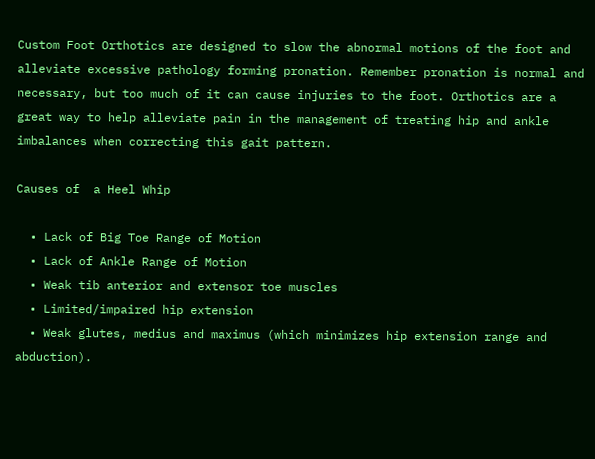Custom Foot Orthotics are designed to slow the abnormal motions of the foot and alleviate excessive pathology forming pronation. Remember pronation is normal and necessary, but too much of it can cause injuries to the foot. Orthotics are a great way to help alleviate pain in the management of treating hip and ankle imbalances when correcting this gait pattern.

Causes of  a Heel Whip

  • Lack of Big Toe Range of Motion
  • Lack of Ankle Range of Motion
  • Weak tib anterior and extensor toe muscles
  • Limited/impaired hip extension
  • Weak glutes, medius and maximus (which minimizes hip extension range and abduction).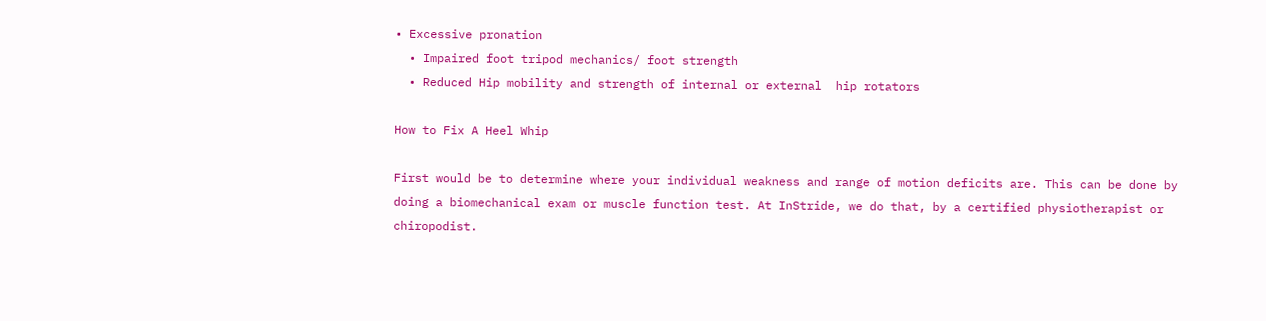• Excessive pronation
  • Impaired foot tripod mechanics/ foot strength
  • Reduced Hip mobility and strength of internal or external  hip rotators

How to Fix A Heel Whip

First would be to determine where your individual weakness and range of motion deficits are. This can be done by doing a biomechanical exam or muscle function test. At InStride, we do that, by a certified physiotherapist or chiropodist.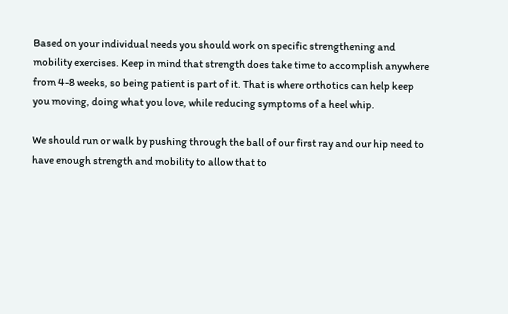Based on your individual needs you should work on specific strengthening and mobility exercises. Keep in mind that strength does take time to accomplish anywhere from 4-8 weeks, so being patient is part of it. That is where orthotics can help keep you moving, doing what you love, while reducing symptoms of a heel whip.

We should run or walk by pushing through the ball of our first ray and our hip need to have enough strength and mobility to allow that to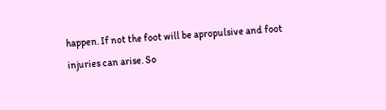happen. If not the foot will be apropulsive and foot injuries can arise. So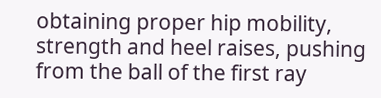obtaining proper hip mobility, strength and heel raises, pushing from the ball of the first ray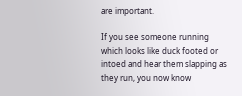are important.

If you see someone running which looks like duck footed or intoed and hear them slapping as they run, you now know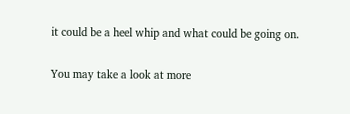it could be a heel whip and what could be going on.


You may take a look at more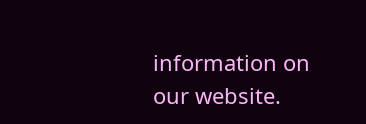information on our website.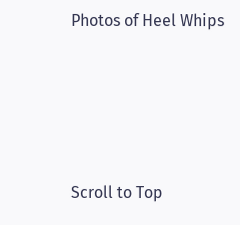Photos of Heel Whips




Scroll to Top